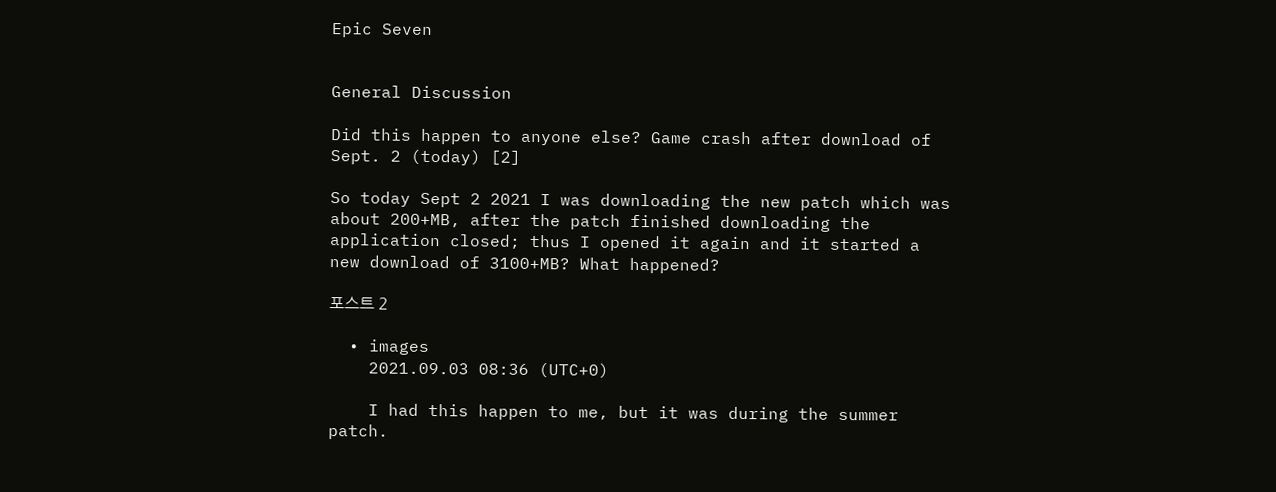Epic Seven


General Discussion

Did this happen to anyone else? Game crash after download of Sept. 2 (today) [2]

So today Sept 2 2021 I was downloading the new patch which was about 200+MB, after the patch finished downloading the application closed; thus I opened it again and it started a new download of 3100+MB? What happened?

포스트 2

  • images
    2021.09.03 08:36 (UTC+0)

    I had this happen to me, but it was during the summer patch.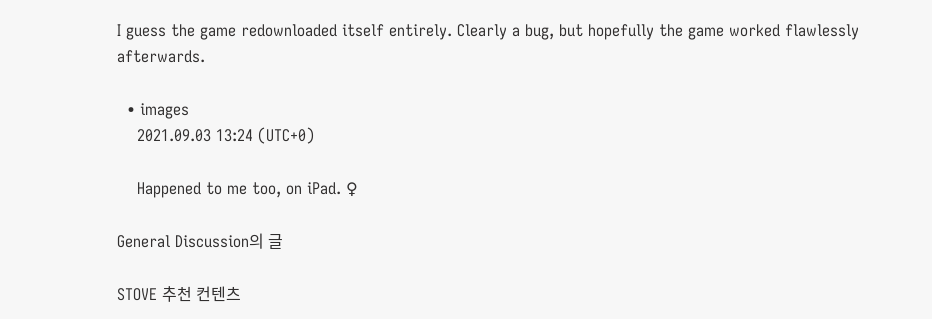I guess the game redownloaded itself entirely. Clearly a bug, but hopefully the game worked flawlessly afterwards.

  • images
    2021.09.03 13:24 (UTC+0)

    Happened to me too, on iPad. ♀

General Discussion의 글

STOVE 추천 컨텐츠